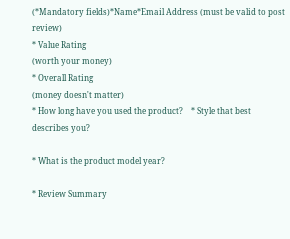(*Mandatory fields)*Name*Email Address (must be valid to post review)
* Value Rating
(worth your money)
* Overall Rating
(money doesn't matter)
* How long have you used the product?    * Style that best describes you?

* What is the product model year?

* Review Summary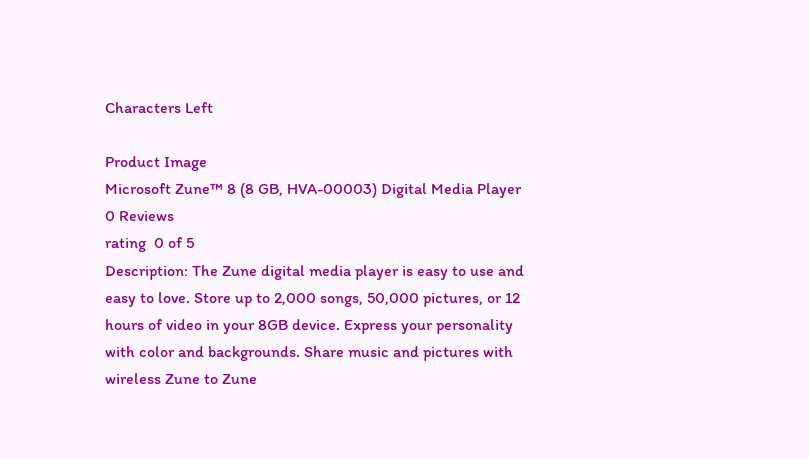Characters Left

Product Image
Microsoft Zune™ 8 (8 GB, HVA-00003) Digital Media Player
0 Reviews
rating  0 of 5
Description: The Zune digital media player is easy to use and easy to love. Store up to 2,000 songs, 50,000 pictures, or 12 hours of video in your 8GB device. Express your personality with color and backgrounds. Share music and pictures with wireless Zune to Zune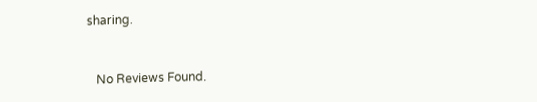sharing.


   No Reviews Found.